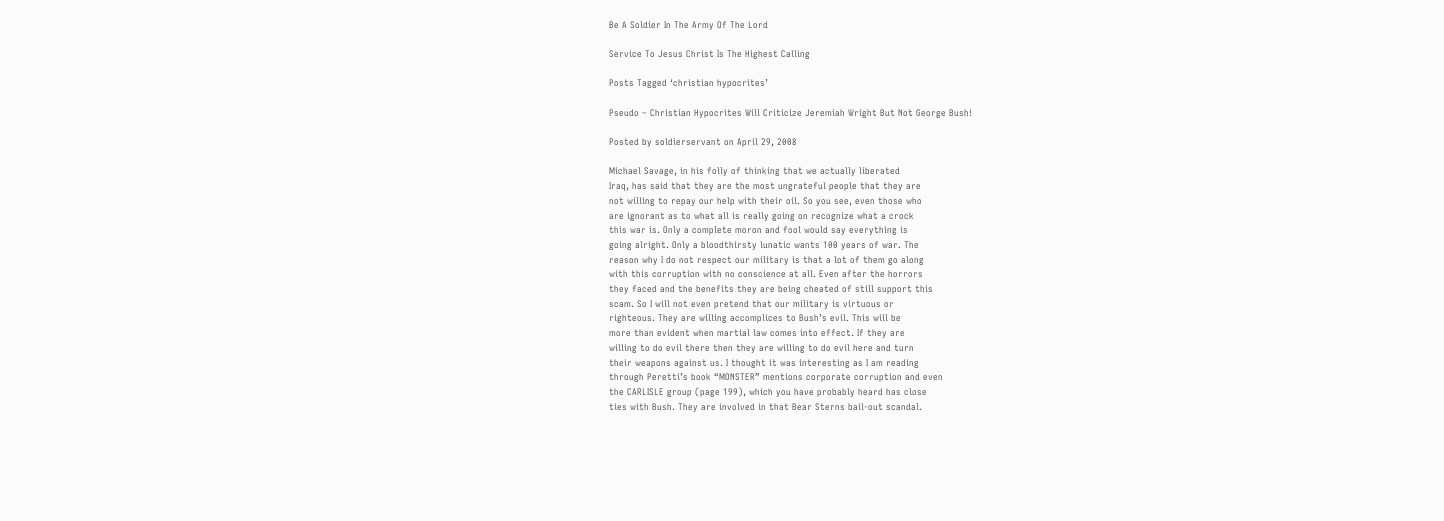Be A Soldier In The Army Of The Lord

Service To Jesus Christ Is The Highest Calling

Posts Tagged ‘christian hypocrites’

Pseudo – Christian Hypocrites Will Criticize Jeremiah Wright But Not George Bush!

Posted by soldierservant on April 29, 2008

Michael Savage, in his folly of thinking that we actually liberated
Iraq, has said that they are the most ungrateful people that they are
not willing to repay our help with their oil. So you see, even those who
are ignorant as to what all is really going on recognize what a crock
this war is. Only a complete moron and fool would say everything is
going alright. Only a bloodthirsty lunatic wants 100 years of war. The
reason why I do not respect our military is that a lot of them go along
with this corruption with no conscience at all. Even after the horrors
they faced and the benefits they are being cheated of still support this
scam. So I will not even pretend that our military is virtuous or
righteous. They are willing accomplices to Bush’s evil. This will be
more than evident when martial law comes into effect. If they are
willing to do evil there then they are willing to do evil here and turn
their weapons against us. I thought it was interesting as I am reading
through Peretti’s book “MONSTER” mentions corporate corruption and even
the CARLISLE group (page 199), which you have probably heard has close
ties with Bush. They are involved in that Bear Sterns bail-out scandal.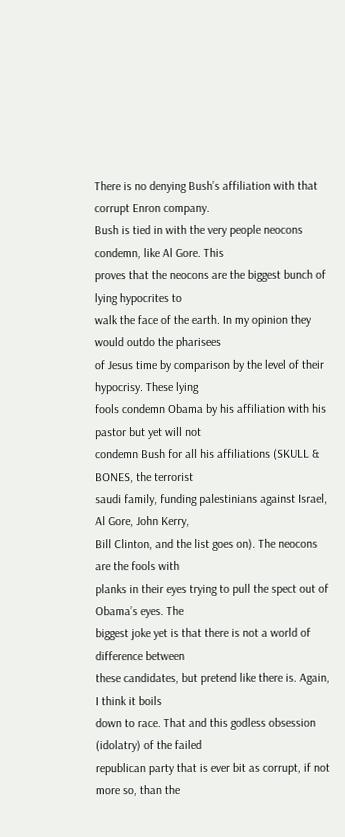There is no denying Bush’s affiliation with that corrupt Enron company.
Bush is tied in with the very people neocons condemn, like Al Gore. This
proves that the neocons are the biggest bunch of lying hypocrites to
walk the face of the earth. In my opinion they would outdo the pharisees
of Jesus time by comparison by the level of their hypocrisy. These lying
fools condemn Obama by his affiliation with his pastor but yet will not
condemn Bush for all his affiliations (SKULL & BONES, the terrorist
saudi family, funding palestinians against Israel, Al Gore, John Kerry,
Bill Clinton, and the list goes on). The neocons are the fools with
planks in their eyes trying to pull the spect out of Obama’s eyes. The
biggest joke yet is that there is not a world of difference between
these candidates, but pretend like there is. Again, I think it boils
down to race. That and this godless obsession (idolatry) of the failed
republican party that is ever bit as corrupt, if not more so, than the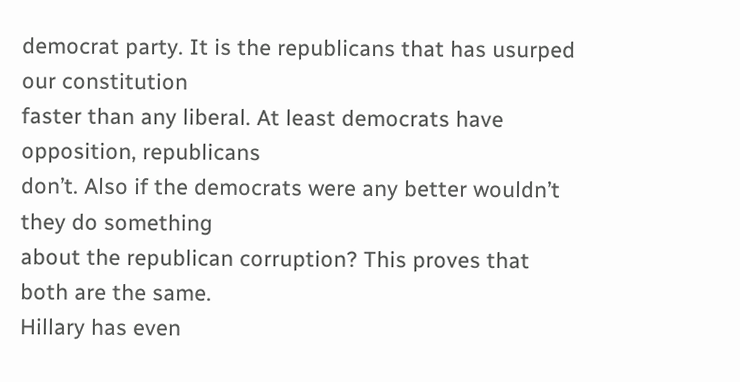democrat party. It is the republicans that has usurped our constitution
faster than any liberal. At least democrats have opposition, republicans
don’t. Also if the democrats were any better wouldn’t they do something
about the republican corruption? This proves that both are the same.
Hillary has even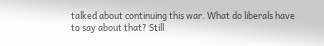talked about continuing this war. What do liberals have
to say about that? Still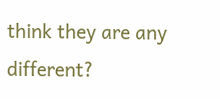think they are any different?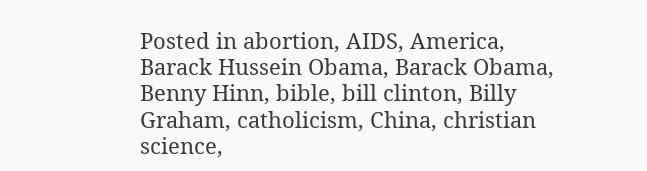Posted in abortion, AIDS, America, Barack Hussein Obama, Barack Obama, Benny Hinn, bible, bill clinton, Billy Graham, catholicism, China, christian science,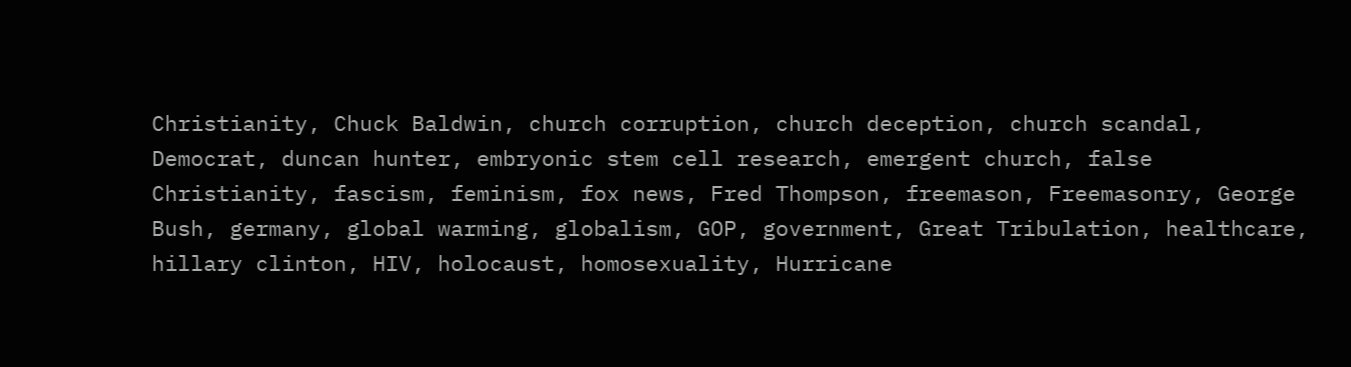Christianity, Chuck Baldwin, church corruption, church deception, church scandal, Democrat, duncan hunter, embryonic stem cell research, emergent church, false Christianity, fascism, feminism, fox news, Fred Thompson, freemason, Freemasonry, George Bush, germany, global warming, globalism, GOP, government, Great Tribulation, healthcare, hillary clinton, HIV, holocaust, homosexuality, Hurricane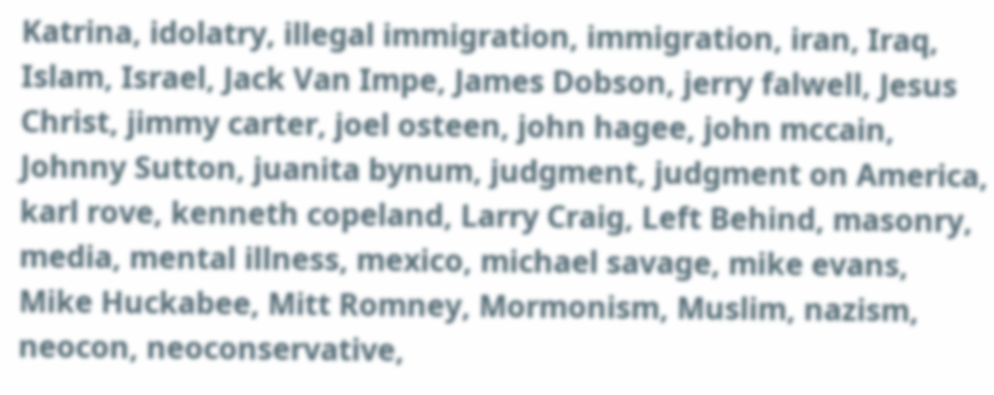Katrina, idolatry, illegal immigration, immigration, iran, Iraq, Islam, Israel, Jack Van Impe, James Dobson, jerry falwell, Jesus Christ, jimmy carter, joel osteen, john hagee, john mccain, Johnny Sutton, juanita bynum, judgment, judgment on America, karl rove, kenneth copeland, Larry Craig, Left Behind, masonry, media, mental illness, mexico, michael savage, mike evans, Mike Huckabee, Mitt Romney, Mormonism, Muslim, nazism, neocon, neoconservative,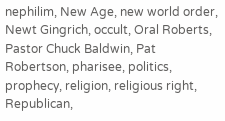nephilim, New Age, new world order, Newt Gingrich, occult, Oral Roberts, Pastor Chuck Baldwin, Pat Robertson, pharisee, politics, prophecy, religion, religious right, Republican,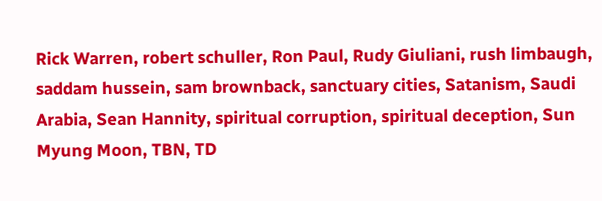Rick Warren, robert schuller, Ron Paul, Rudy Giuliani, rush limbaugh, saddam hussein, sam brownback, sanctuary cities, Satanism, Saudi Arabia, Sean Hannity, spiritual corruption, spiritual deception, Sun Myung Moon, TBN, TD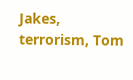Jakes, terrorism, Tom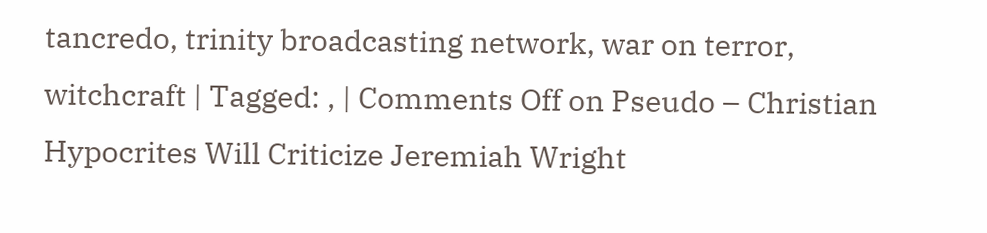tancredo, trinity broadcasting network, war on terror, witchcraft | Tagged: , | Comments Off on Pseudo – Christian Hypocrites Will Criticize Jeremiah Wright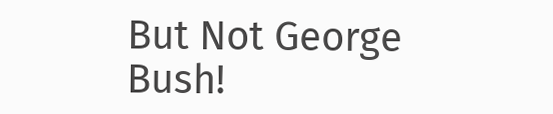But Not George Bush!